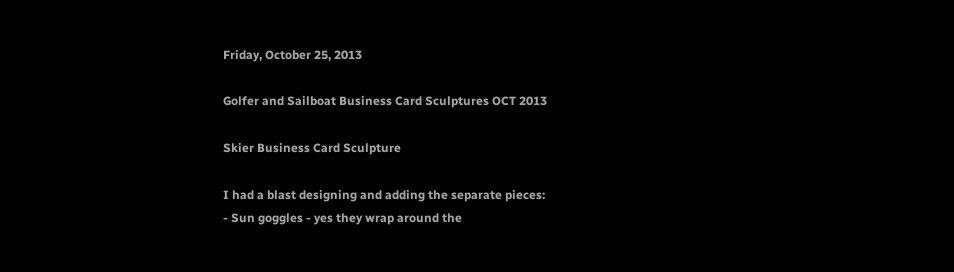Friday, October 25, 2013

Golfer and Sailboat Business Card Sculptures OCT 2013

Skier Business Card Sculpture

I had a blast designing and adding the separate pieces:
- Sun goggles - yes they wrap around the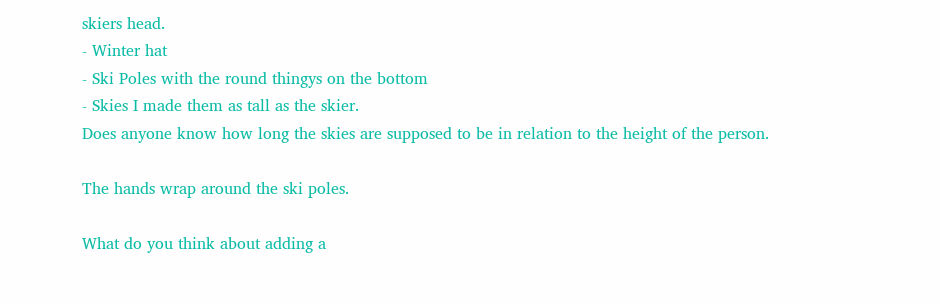skiers head.
- Winter hat
- Ski Poles with the round thingys on the bottom
- Skies I made them as tall as the skier.
Does anyone know how long the skies are supposed to be in relation to the height of the person.

The hands wrap around the ski poles.

What do you think about adding a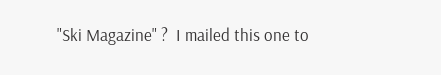"Ski Magazine" ?  I mailed this one to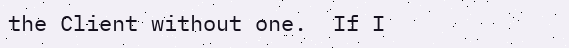the Client without one.  If I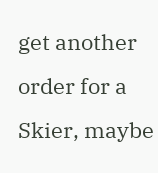get another order for a Skier, maybe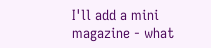I'll add a mini magazine - what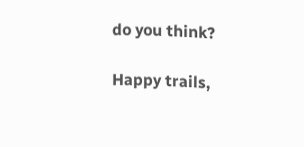do you think?

Happy trails,